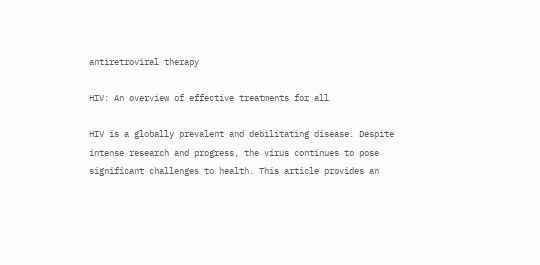antiretroviral therapy

HIV: An overview of effective treatments for all

HIV is a globally prevalent and debilitating disease. Despite intense research and progress, the virus continues to pose significant challenges to health. This article provides an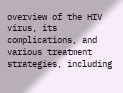overview of the HIV virus, its complications, and various treatment strategies, including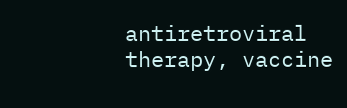antiretroviral therapy, vaccine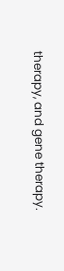therapy, and gene therapy.